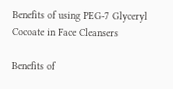Benefits of using PEG-7 Glyceryl Cocoate in Face Cleansers

Benefits of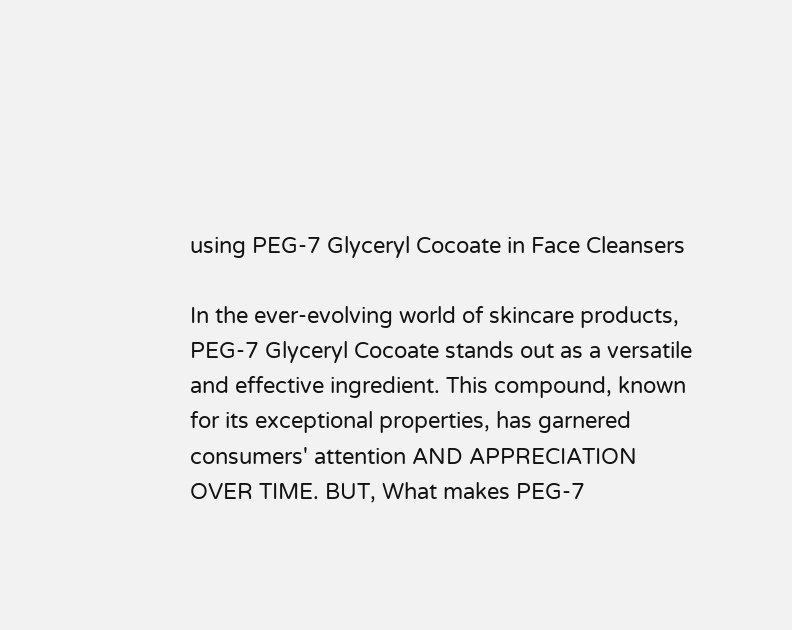using PEG-7 Glyceryl Cocoate in Face Cleansers

In the ever-evolving world of skincare products, PEG-7 Glyceryl Cocoate stands out as a versatile and effective ingredient. This compound, known for its exceptional properties, has garnered consumers' attention AND APPRECIATION OVER TIME. BUT, What makes PEG-7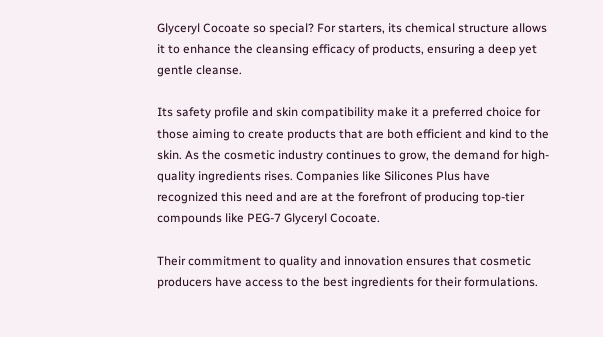Glyceryl Cocoate so special? For starters, its chemical structure allows it to enhance the cleansing efficacy of products, ensuring a deep yet gentle cleanse.

Its safety profile and skin compatibility make it a preferred choice for those aiming to create products that are both efficient and kind to the skin. As the cosmetic industry continues to grow, the demand for high-quality ingredients rises. Companies like Silicones Plus have recognized this need and are at the forefront of producing top-tier compounds like PEG-7 Glyceryl Cocoate.

Their commitment to quality and innovation ensures that cosmetic producers have access to the best ingredients for their formulations.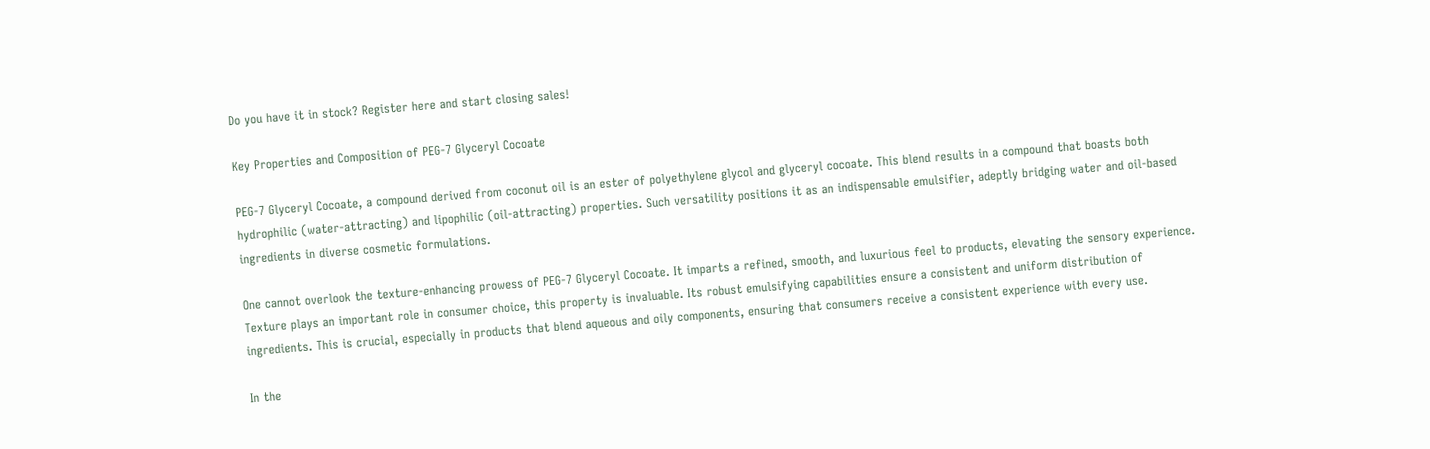Do you have it in stock? Register here and start closing sales!

Key Properties and Composition of PEG-7 Glyceryl Cocoate

PEG-7 Glyceryl Cocoate, a compound derived from coconut oil is an ester of polyethylene glycol and glyceryl cocoate. This blend results in a compound that boasts both hydrophilic (water-attracting) and lipophilic (oil-attracting) properties. Such versatility positions it as an indispensable emulsifier, adeptly bridging water and oil-based ingredients in diverse cosmetic formulations.

One cannot overlook the texture-enhancing prowess of PEG-7 Glyceryl Cocoate. It imparts a refined, smooth, and luxurious feel to products, elevating the sensory experience. Texture plays an important role in consumer choice, this property is invaluable. Its robust emulsifying capabilities ensure a consistent and uniform distribution of ingredients. This is crucial, especially in products that blend aqueous and oily components, ensuring that consumers receive a consistent experience with every use.

In the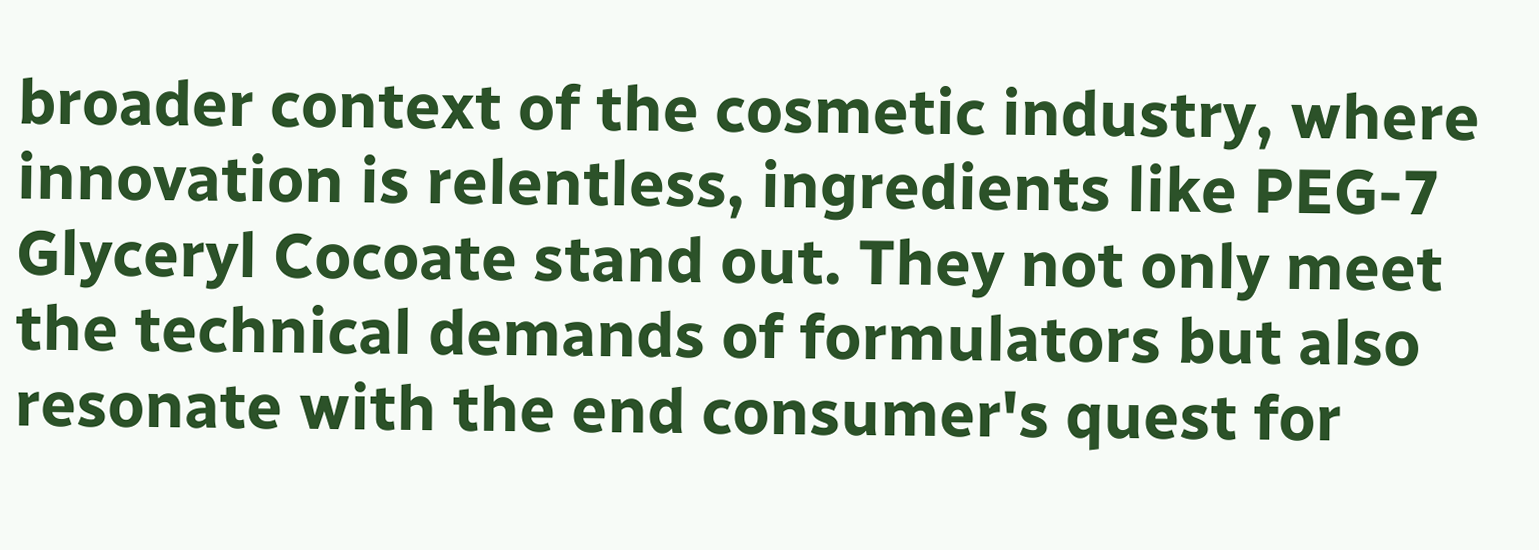broader context of the cosmetic industry, where innovation is relentless, ingredients like PEG-7 Glyceryl Cocoate stand out. They not only meet the technical demands of formulators but also resonate with the end consumer's quest for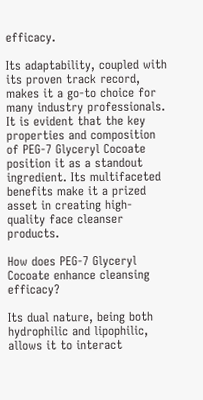efficacy.

Its adaptability, coupled with its proven track record, makes it a go-to choice for many industry professionals. It is evident that the key properties and composition of PEG-7 Glyceryl Cocoate position it as a standout ingredient. Its multifaceted benefits make it a prized asset in creating high-quality face cleanser products.

How does PEG-7 Glyceryl Cocoate enhance cleansing efficacy?

Its dual nature, being both hydrophilic and lipophilic, allows it to interact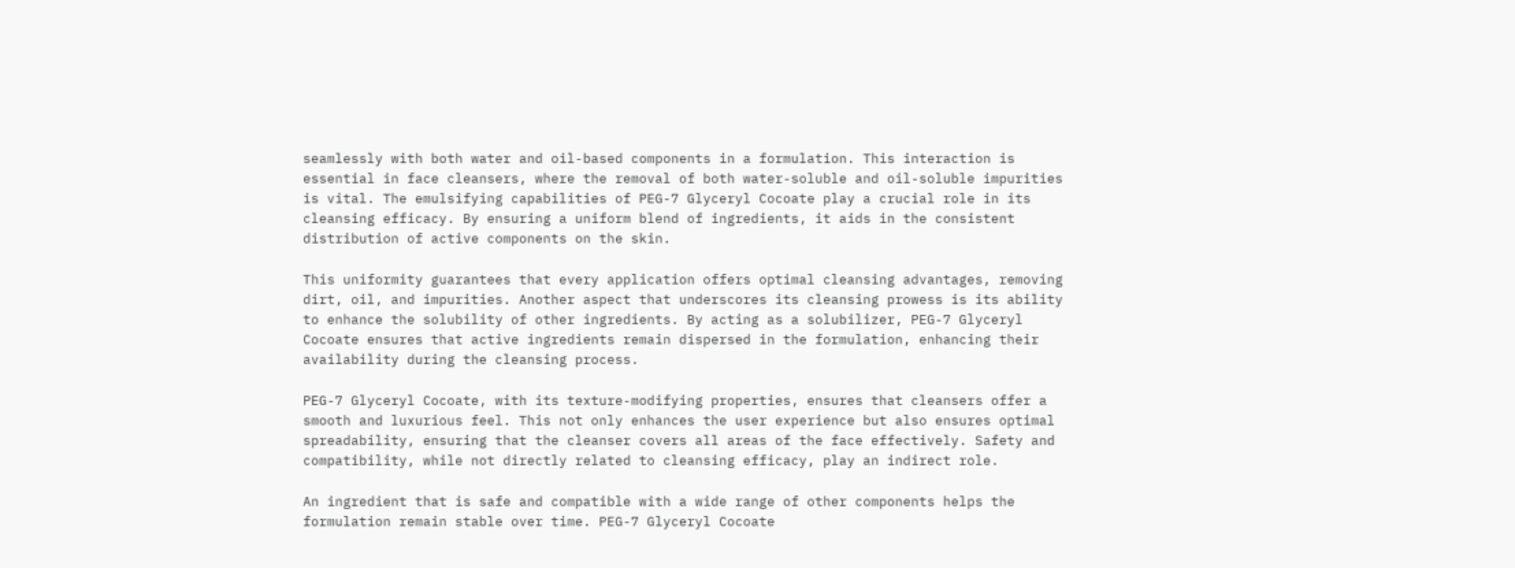seamlessly with both water and oil-based components in a formulation. This interaction is essential in face cleansers, where the removal of both water-soluble and oil-soluble impurities is vital. The emulsifying capabilities of PEG-7 Glyceryl Cocoate play a crucial role in its cleansing efficacy. By ensuring a uniform blend of ingredients, it aids in the consistent distribution of active components on the skin.

This uniformity guarantees that every application offers optimal cleansing advantages, removing dirt, oil, and impurities. Another aspect that underscores its cleansing prowess is its ability to enhance the solubility of other ingredients. By acting as a solubilizer, PEG-7 Glyceryl Cocoate ensures that active ingredients remain dispersed in the formulation, enhancing their availability during the cleansing process.

PEG-7 Glyceryl Cocoate, with its texture-modifying properties, ensures that cleansers offer a smooth and luxurious feel. This not only enhances the user experience but also ensures optimal spreadability, ensuring that the cleanser covers all areas of the face effectively. Safety and compatibility, while not directly related to cleansing efficacy, play an indirect role.

An ingredient that is safe and compatible with a wide range of other components helps the formulation remain stable over time. PEG-7 Glyceryl Cocoate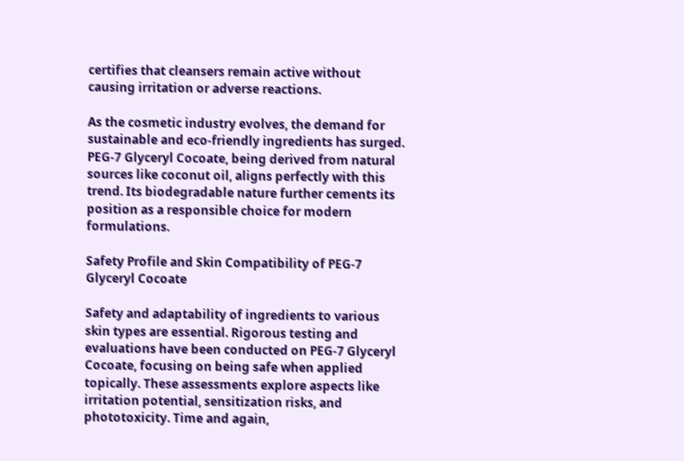certifies that cleansers remain active without causing irritation or adverse reactions.

As the cosmetic industry evolves, the demand for sustainable and eco-friendly ingredients has surged. PEG-7 Glyceryl Cocoate, being derived from natural sources like coconut oil, aligns perfectly with this trend. Its biodegradable nature further cements its position as a responsible choice for modern formulations.

Safety Profile and Skin Compatibility of PEG-7 Glyceryl Cocoate

Safety and adaptability of ingredients to various skin types are essential. Rigorous testing and evaluations have been conducted on PEG-7 Glyceryl Cocoate, focusing on being safe when applied topically. These assessments explore aspects like irritation potential, sensitization risks, and phototoxicity. Time and again,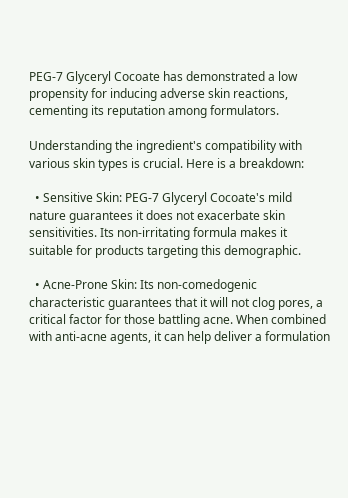PEG-7 Glyceryl Cocoate has demonstrated a low propensity for inducing adverse skin reactions, cementing its reputation among formulators.

Understanding the ingredient's compatibility with various skin types is crucial. Here is a breakdown:

  • Sensitive Skin: PEG-7 Glyceryl Cocoate's mild nature guarantees it does not exacerbate skin sensitivities. Its non-irritating formula makes it suitable for products targeting this demographic.

  • Acne-Prone Skin: Its non-comedogenic characteristic guarantees that it will not clog pores, a critical factor for those battling acne. When combined with anti-acne agents, it can help deliver a formulation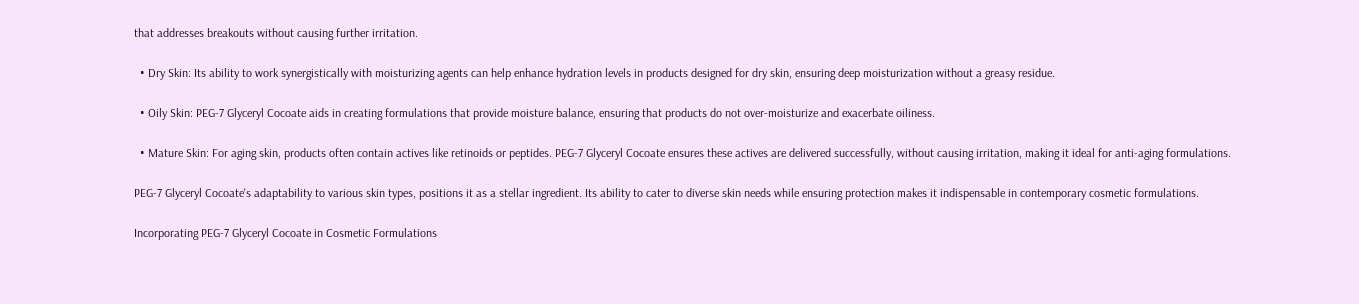that addresses breakouts without causing further irritation.

  • Dry Skin: Its ability to work synergistically with moisturizing agents can help enhance hydration levels in products designed for dry skin, ensuring deep moisturization without a greasy residue.

  • Oily Skin: PEG-7 Glyceryl Cocoate aids in creating formulations that provide moisture balance, ensuring that products do not over-moisturize and exacerbate oiliness.

  • Mature Skin: For aging skin, products often contain actives like retinoids or peptides. PEG-7 Glyceryl Cocoate ensures these actives are delivered successfully, without causing irritation, making it ideal for anti-aging formulations.

PEG-7 Glyceryl Cocoate's adaptability to various skin types, positions it as a stellar ingredient. Its ability to cater to diverse skin needs while ensuring protection makes it indispensable in contemporary cosmetic formulations.

Incorporating PEG-7 Glyceryl Cocoate in Cosmetic Formulations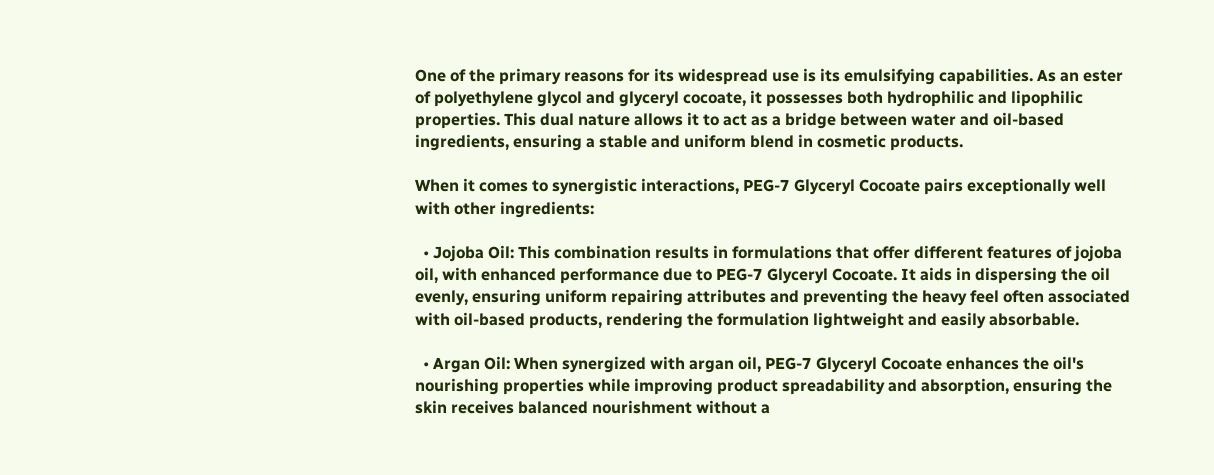One of the primary reasons for its widespread use is its emulsifying capabilities. As an ester of polyethylene glycol and glyceryl cocoate, it possesses both hydrophilic and lipophilic properties. This dual nature allows it to act as a bridge between water and oil-based ingredients, ensuring a stable and uniform blend in cosmetic products.

When it comes to synergistic interactions, PEG-7 Glyceryl Cocoate pairs exceptionally well with other ingredients:

  • Jojoba Oil: This combination results in formulations that offer different features of jojoba oil, with enhanced performance due to PEG-7 Glyceryl Cocoate. It aids in dispersing the oil evenly, ensuring uniform repairing attributes and preventing the heavy feel often associated with oil-based products, rendering the formulation lightweight and easily absorbable.

  • Argan Oil: When synergized with argan oil, PEG-7 Glyceryl Cocoate enhances the oil's nourishing properties while improving product spreadability and absorption, ensuring the skin receives balanced nourishment without a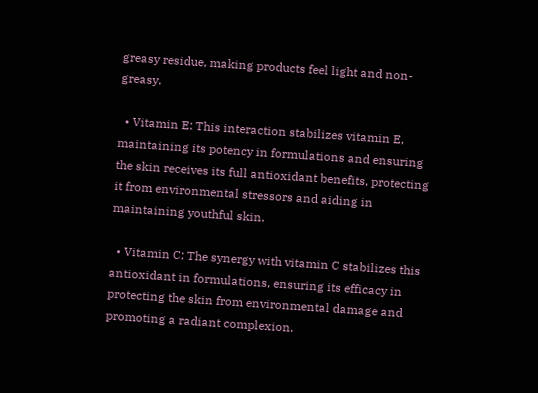greasy residue, making products feel light and non-greasy.

  • Vitamin E: This interaction stabilizes vitamin E, maintaining its potency in formulations and ensuring the skin receives its full antioxidant benefits, protecting it from environmental stressors and aiding in maintaining youthful skin.

  • Vitamin C: The synergy with vitamin C stabilizes this antioxidant in formulations, ensuring its efficacy in protecting the skin from environmental damage and promoting a radiant complexion.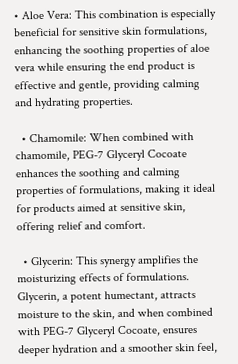• Aloe Vera: This combination is especially beneficial for sensitive skin formulations, enhancing the soothing properties of aloe vera while ensuring the end product is effective and gentle, providing calming and hydrating properties.

  • Chamomile: When combined with chamomile, PEG-7 Glyceryl Cocoate enhances the soothing and calming properties of formulations, making it ideal for products aimed at sensitive skin, offering relief and comfort.

  • Glycerin: This synergy amplifies the moisturizing effects of formulations. Glycerin, a potent humectant, attracts moisture to the skin, and when combined with PEG-7 Glyceryl Cocoate, ensures deeper hydration and a smoother skin feel,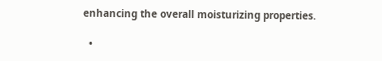enhancing the overall moisturizing properties.

  •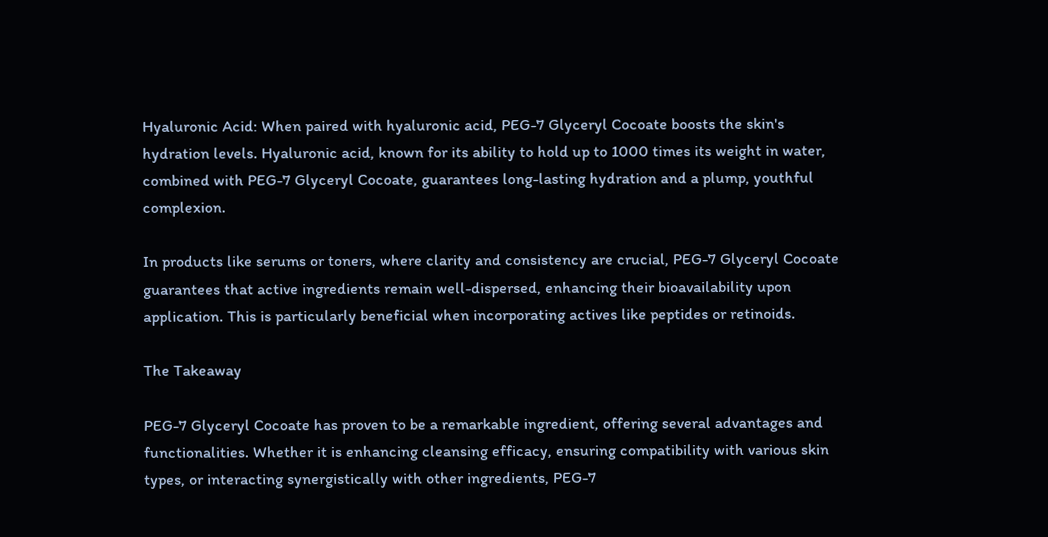Hyaluronic Acid: When paired with hyaluronic acid, PEG-7 Glyceryl Cocoate boosts the skin's hydration levels. Hyaluronic acid, known for its ability to hold up to 1000 times its weight in water, combined with PEG-7 Glyceryl Cocoate, guarantees long-lasting hydration and a plump, youthful complexion.

In products like serums or toners, where clarity and consistency are crucial, PEG-7 Glyceryl Cocoate guarantees that active ingredients remain well-dispersed, enhancing their bioavailability upon application. This is particularly beneficial when incorporating actives like peptides or retinoids.

The Takeaway

PEG-7 Glyceryl Cocoate has proven to be a remarkable ingredient, offering several advantages and functionalities. Whether it is enhancing cleansing efficacy, ensuring compatibility with various skin types, or interacting synergistically with other ingredients, PEG-7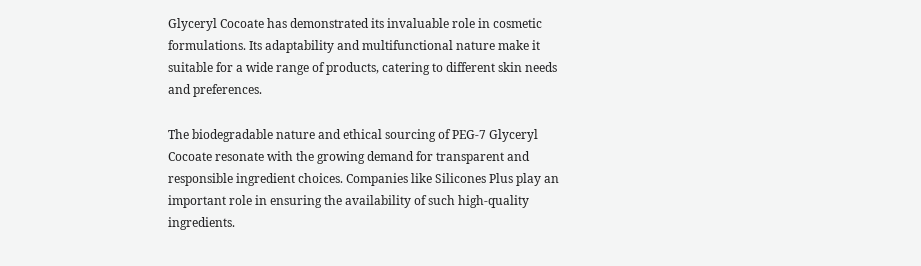Glyceryl Cocoate has demonstrated its invaluable role in cosmetic formulations. Its adaptability and multifunctional nature make it suitable for a wide range of products, catering to different skin needs and preferences.

The biodegradable nature and ethical sourcing of PEG-7 Glyceryl Cocoate resonate with the growing demand for transparent and responsible ingredient choices. Companies like Silicones Plus play an important role in ensuring the availability of such high-quality ingredients.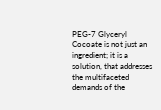PEG-7 Glyceryl Cocoate is not just an ingredient; it is a solution, that addresses the multifaceted demands of the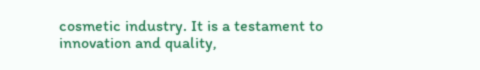cosmetic industry. It is a testament to innovation and quality,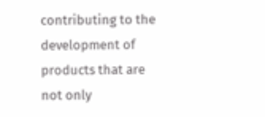contributing to the development of products that are not only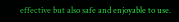effective but also safe and enjoyable to use.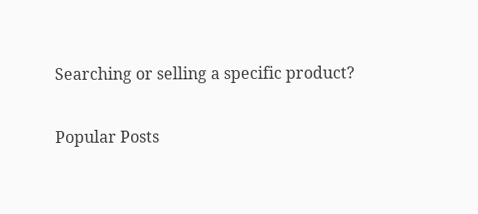Searching or selling a specific product?

Popular Posts